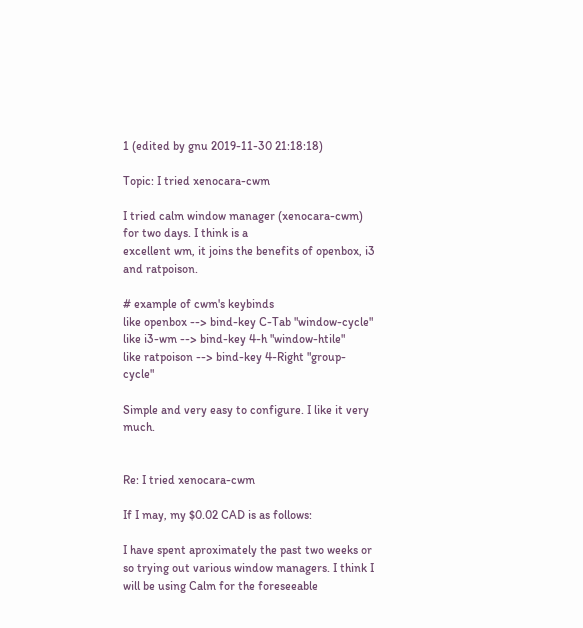1 (edited by gnu 2019-11-30 21:18:18)

Topic: I tried xenocara-cwm

I tried calm window manager (xenocara-cwm) for two days. I think is a
excellent wm, it joins the benefits of openbox, i3 and ratpoison.

# example of cwm's keybinds
like openbox --> bind-key C-Tab "window-cycle"
like i3-wm --> bind-key 4-h "window-htile"
like ratpoison --> bind-key 4-Right "group-cycle"

Simple and very easy to configure. I like it very much.


Re: I tried xenocara-cwm

If I may, my $0.02 CAD is as follows:

I have spent aproximately the past two weeks or so trying out various window managers. I think I will be using Calm for the foreseeable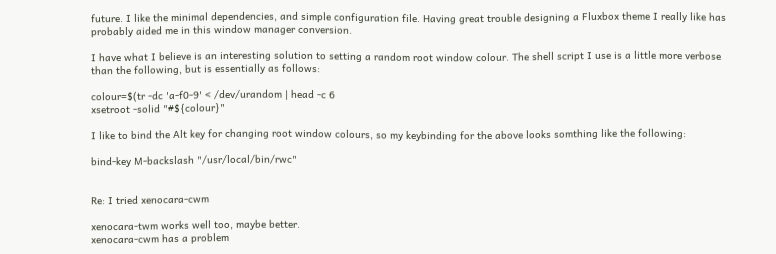future. I like the minimal dependencies, and simple configuration file. Having great trouble designing a Fluxbox theme I really like has probably aided me in this window manager conversion.

I have what I believe is an interesting solution to setting a random root window colour. The shell script I use is a little more verbose than the following, but is essentially as follows:

colour=$(tr -dc 'a-f0-9' < /dev/urandom | head -c 6
xsetroot -solid "#${colour}"

I like to bind the Alt key for changing root window colours, so my keybinding for the above looks somthing like the following:

bind-key M-backslash "/usr/local/bin/rwc"


Re: I tried xenocara-cwm

xenocara-twm works well too, maybe better.
xenocara-cwm has a problem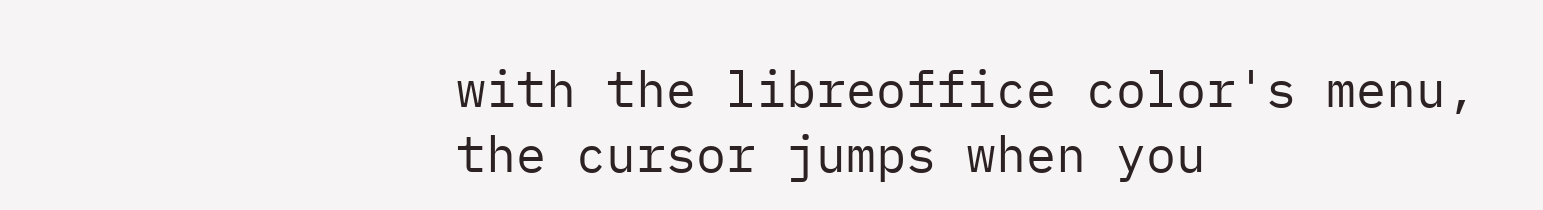with the libreoffice color's menu,
the cursor jumps when you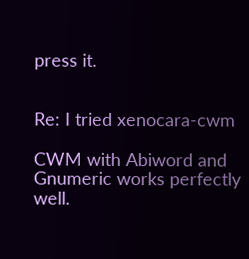press it.


Re: I tried xenocara-cwm

CWM with Abiword and Gnumeric works perfectly well.